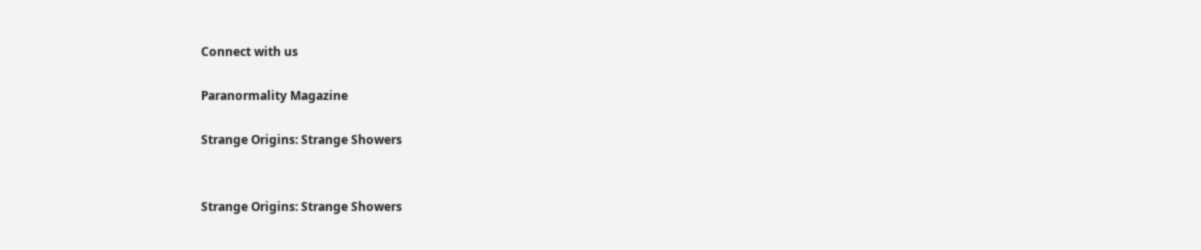Connect with us

Paranormality Magazine

Strange Origins: Strange Showers


Strange Origins: Strange Showers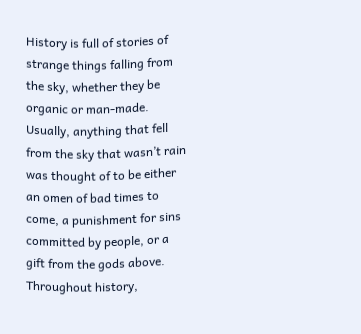History is full of stories of strange things falling from the sky, whether they be organic or man-made. Usually, anything that fell from the sky that wasn’t rain was thought of to be either an omen of bad times to come, a punishment for sins committed by people, or a gift from the gods above. Throughout history,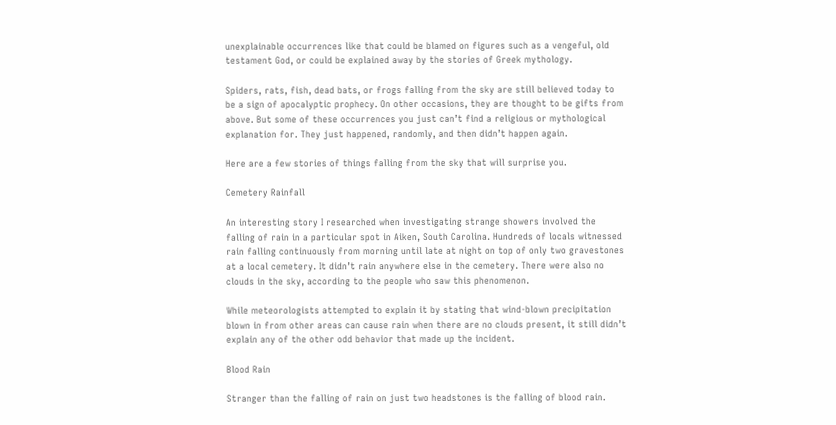unexplainable occurrences like that could be blamed on figures such as a vengeful, old testament God, or could be explained away by the stories of Greek mythology.

Spiders, rats, fish, dead bats, or frogs falling from the sky are still believed today to be a sign of apocalyptic prophecy. On other occasions, they are thought to be gifts from above. But some of these occurrences you just can’t find a religious or mythological explanation for. They just happened, randomly, and then didn’t happen again.

Here are a few stories of things falling from the sky that will surprise you.

Cemetery Rainfall

An interesting story I researched when investigating strange showers involved the falling of rain in a particular spot in Aiken, South Carolina. Hundreds of locals witnessed rain falling continuously from morning until late at night on top of only two gravestones at a local cemetery. It didn’t rain anywhere else in the cemetery. There were also no clouds in the sky, according to the people who saw this phenomenon.

While meteorologists attempted to explain it by stating that wind-blown precipitation blown in from other areas can cause rain when there are no clouds present, it still didn’t explain any of the other odd behavior that made up the incident.

Blood Rain

Stranger than the falling of rain on just two headstones is the falling of blood rain.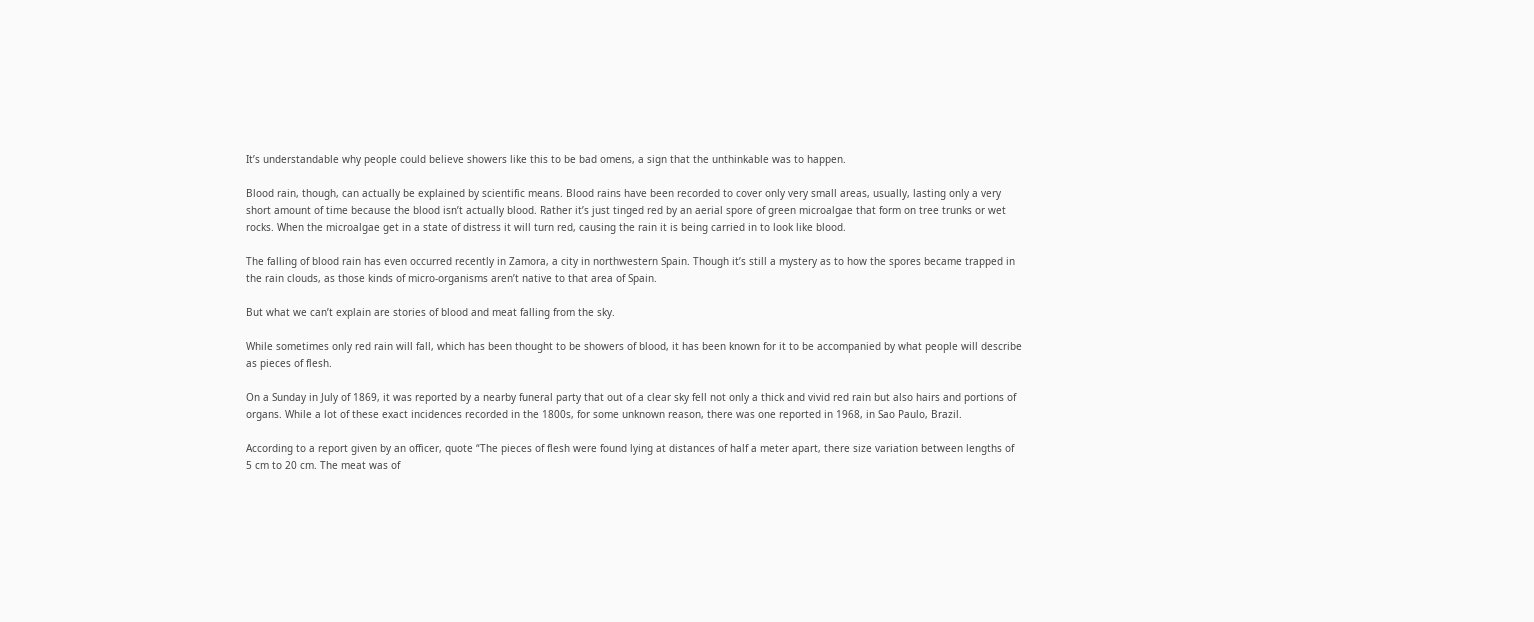It’s understandable why people could believe showers like this to be bad omens, a sign that the unthinkable was to happen.

Blood rain, though, can actually be explained by scientific means. Blood rains have been recorded to cover only very small areas, usually, lasting only a very short amount of time because the blood isn’t actually blood. Rather it’s just tinged red by an aerial spore of green microalgae that form on tree trunks or wet rocks. When the microalgae get in a state of distress it will turn red, causing the rain it is being carried in to look like blood.

The falling of blood rain has even occurred recently in Zamora, a city in northwestern Spain. Though it’s still a mystery as to how the spores became trapped in the rain clouds, as those kinds of micro-organisms aren’t native to that area of Spain.

But what we can’t explain are stories of blood and meat falling from the sky.

While sometimes only red rain will fall, which has been thought to be showers of blood, it has been known for it to be accompanied by what people will describe as pieces of flesh.

On a Sunday in July of 1869, it was reported by a nearby funeral party that out of a clear sky fell not only a thick and vivid red rain but also hairs and portions of organs. While a lot of these exact incidences recorded in the 1800s, for some unknown reason, there was one reported in 1968, in Sao Paulo, Brazil.

According to a report given by an officer, quote “The pieces of flesh were found lying at distances of half a meter apart, there size variation between lengths of 5 cm to 20 cm. The meat was of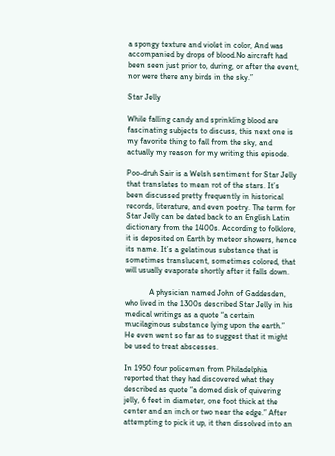a spongy texture and violet in color, And was accompanied by drops of blood.No aircraft had been seen just prior to, during, or after the event, nor were there any birds in the sky.”

Star Jelly

While falling candy and sprinkling blood are fascinating subjects to discuss, this next one is my favorite thing to fall from the sky, and actually my reason for my writing this episode.

Poo-druh Sair is a Welsh sentiment for Star Jelly that translates to mean rot of the stars. It’s been discussed pretty frequently in historical records, literature, and even poetry. The term for Star Jelly can be dated back to an English Latin dictionary from the 1400s. According to folklore, it is deposited on Earth by meteor showers, hence its name. It’s a gelatinous substance that is sometimes translucent, sometimes colored, that will usually evaporate shortly after it falls down.

            A physician named John of Gaddesden, who lived in the 1300s described Star Jelly in his medical writings as a quote “a certain mucilaginous substance lying upon the earth.” He even went so far as to suggest that it might be used to treat abscesses.

In 1950 four policemen from Philadelphia reported that they had discovered what they described as quote “a domed disk of quivering jelly, 6 feet in diameter, one foot thick at the center and an inch or two near the edge.” After attempting to pick it up, it then dissolved into an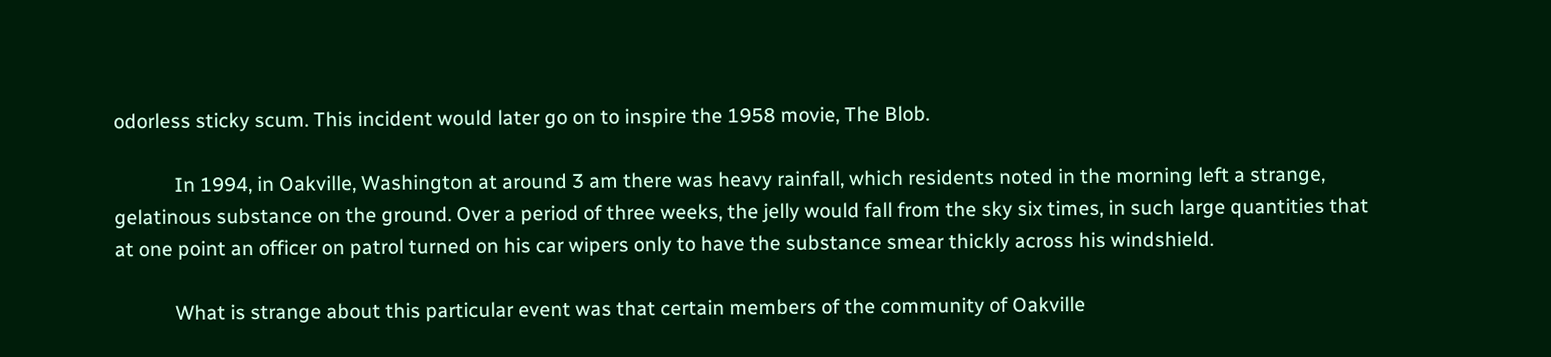odorless sticky scum. This incident would later go on to inspire the 1958 movie, The Blob.

            In 1994, in Oakville, Washington at around 3 am there was heavy rainfall, which residents noted in the morning left a strange, gelatinous substance on the ground. Over a period of three weeks, the jelly would fall from the sky six times, in such large quantities that at one point an officer on patrol turned on his car wipers only to have the substance smear thickly across his windshield.

            What is strange about this particular event was that certain members of the community of Oakville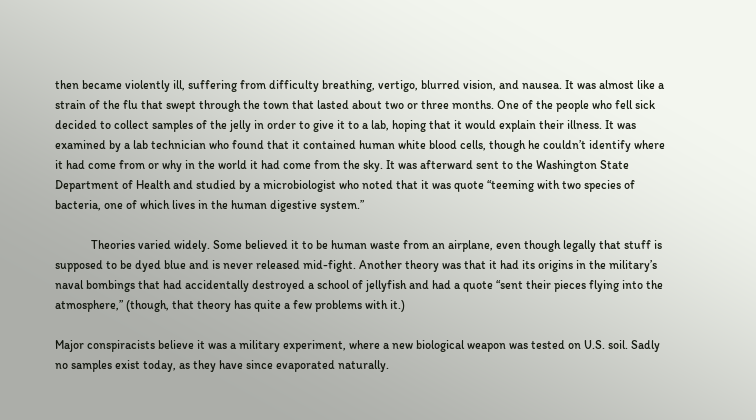then became violently ill, suffering from difficulty breathing, vertigo, blurred vision, and nausea. It was almost like a strain of the flu that swept through the town that lasted about two or three months. One of the people who fell sick decided to collect samples of the jelly in order to give it to a lab, hoping that it would explain their illness. It was examined by a lab technician who found that it contained human white blood cells, though he couldn’t identify where it had come from or why in the world it had come from the sky. It was afterward sent to the Washington State Department of Health and studied by a microbiologist who noted that it was quote “teeming with two species of bacteria, one of which lives in the human digestive system.”

            Theories varied widely. Some believed it to be human waste from an airplane, even though legally that stuff is supposed to be dyed blue and is never released mid-fight. Another theory was that it had its origins in the military’s naval bombings that had accidentally destroyed a school of jellyfish and had a quote “sent their pieces flying into the atmosphere,” (though, that theory has quite a few problems with it.)

Major conspiracists believe it was a military experiment, where a new biological weapon was tested on U.S. soil. Sadly no samples exist today, as they have since evaporated naturally.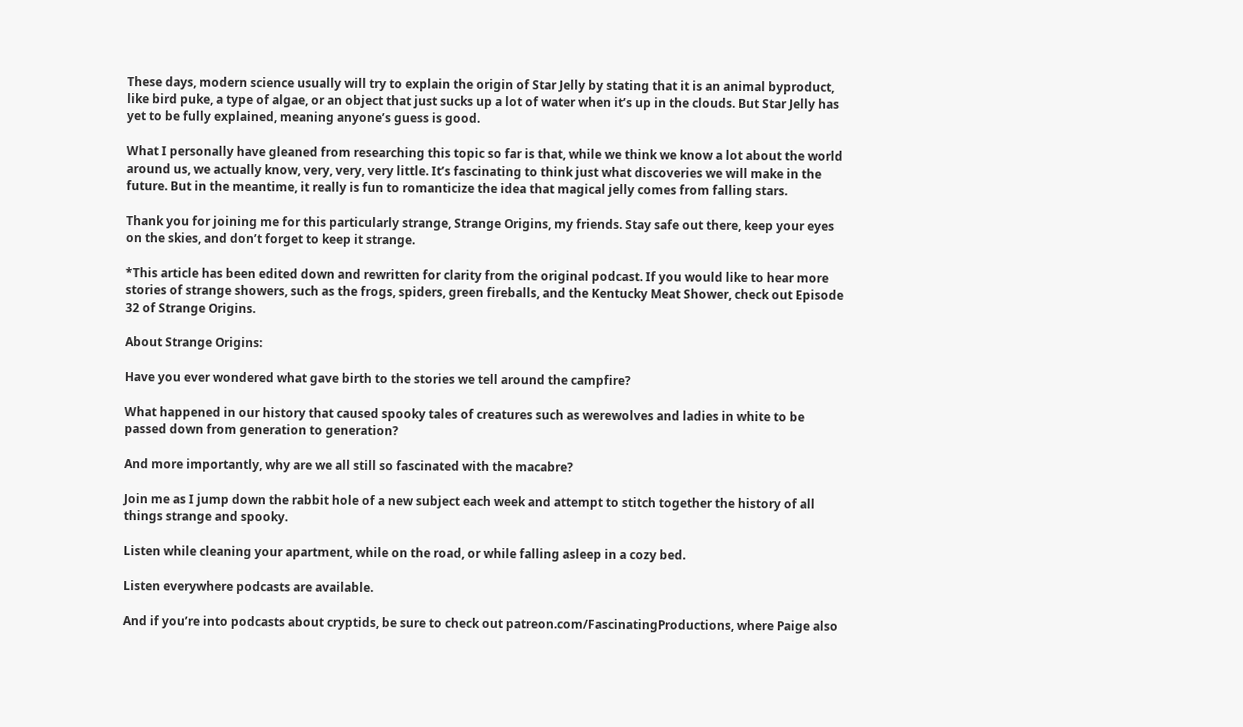These days, modern science usually will try to explain the origin of Star Jelly by stating that it is an animal byproduct, like bird puke, a type of algae, or an object that just sucks up a lot of water when it’s up in the clouds. But Star Jelly has yet to be fully explained, meaning anyone’s guess is good.

What I personally have gleaned from researching this topic so far is that, while we think we know a lot about the world around us, we actually know, very, very, very little. It’s fascinating to think just what discoveries we will make in the future. But in the meantime, it really is fun to romanticize the idea that magical jelly comes from falling stars.

Thank you for joining me for this particularly strange, Strange Origins, my friends. Stay safe out there, keep your eyes on the skies, and don’t forget to keep it strange.

*This article has been edited down and rewritten for clarity from the original podcast. If you would like to hear more stories of strange showers, such as the frogs, spiders, green fireballs, and the Kentucky Meat Shower, check out Episode 32 of Strange Origins.

About Strange Origins:

Have you ever wondered what gave birth to the stories we tell around the campfire?

What happened in our history that caused spooky tales of creatures such as werewolves and ladies in white to be passed down from generation to generation?

And more importantly, why are we all still so fascinated with the macabre?

Join me as I jump down the rabbit hole of a new subject each week and attempt to stitch together the history of all things strange and spooky.

Listen while cleaning your apartment, while on the road, or while falling asleep in a cozy bed.

Listen everywhere podcasts are available.

And if you’re into podcasts about cryptids, be sure to check out patreon.com/FascinatingProductions, where Paige also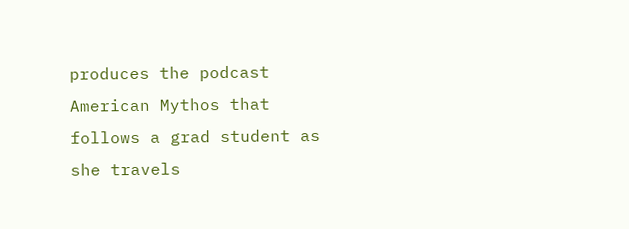produces the podcast American Mythos that follows a grad student as she travels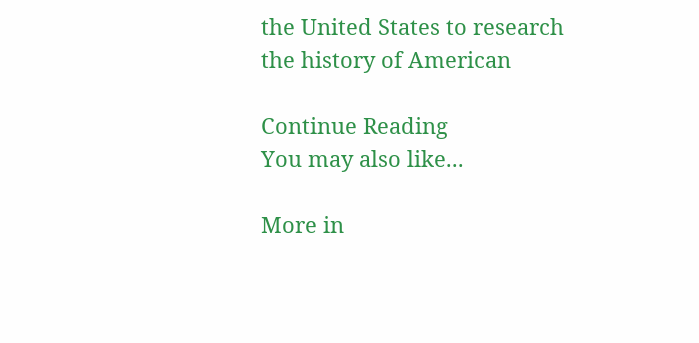the United States to research the history of American

Continue Reading
You may also like...

More in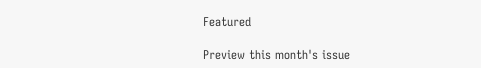Featured

Preview this month's issue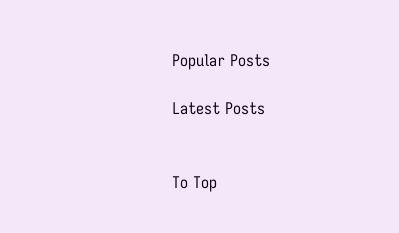Popular Posts

Latest Posts


To Top